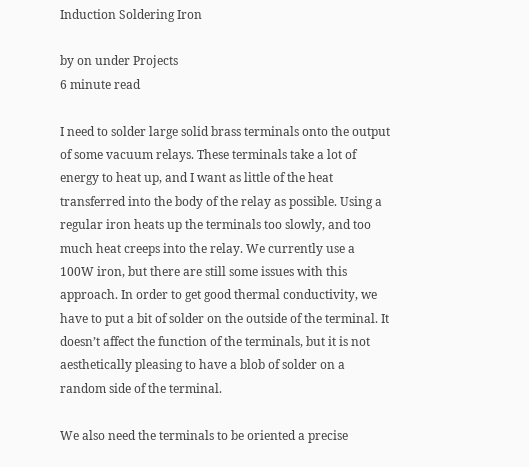Induction Soldering Iron

by on under Projects
6 minute read

I need to solder large solid brass terminals onto the output of some vacuum relays. These terminals take a lot of energy to heat up, and I want as little of the heat transferred into the body of the relay as possible. Using a regular iron heats up the terminals too slowly, and too much heat creeps into the relay. We currently use a 100W iron, but there are still some issues with this approach. In order to get good thermal conductivity, we have to put a bit of solder on the outside of the terminal. It doesn’t affect the function of the terminals, but it is not aesthetically pleasing to have a blob of solder on a random side of the terminal.

We also need the terminals to be oriented a precise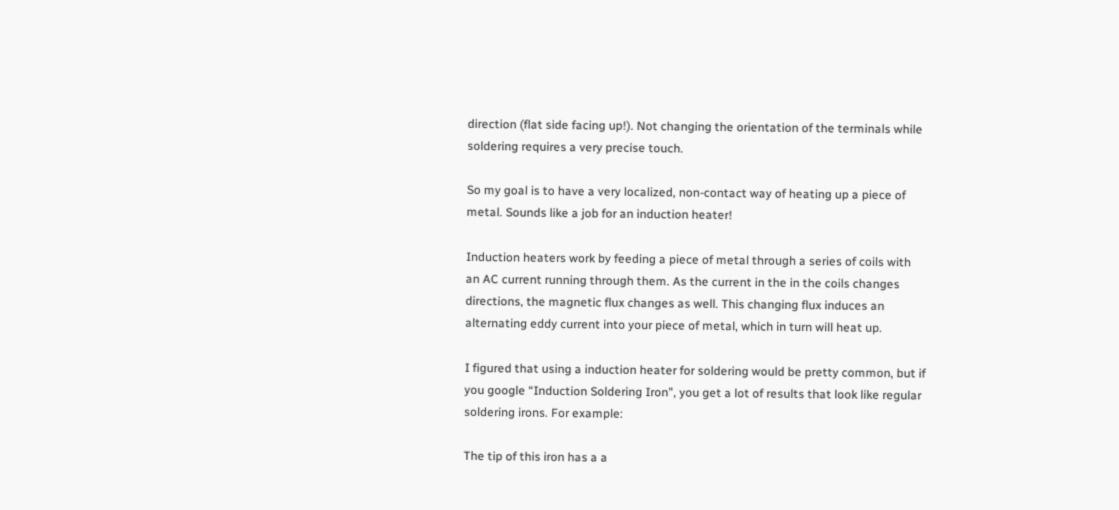direction (flat side facing up!). Not changing the orientation of the terminals while soldering requires a very precise touch.

So my goal is to have a very localized, non-contact way of heating up a piece of metal. Sounds like a job for an induction heater!

Induction heaters work by feeding a piece of metal through a series of coils with an AC current running through them. As the current in the in the coils changes directions, the magnetic flux changes as well. This changing flux induces an alternating eddy current into your piece of metal, which in turn will heat up.

I figured that using a induction heater for soldering would be pretty common, but if you google “Induction Soldering Iron”, you get a lot of results that look like regular soldering irons. For example:

The tip of this iron has a a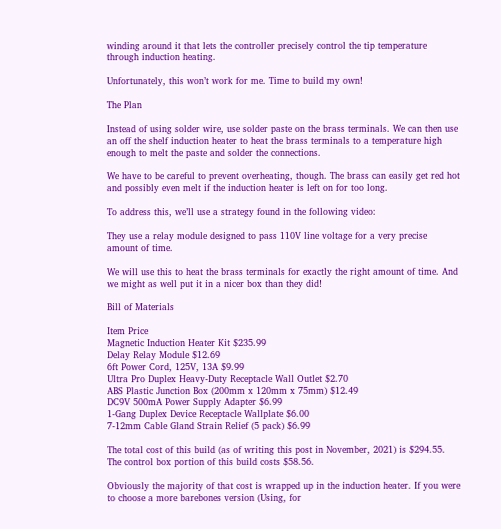winding around it that lets the controller precisely control the tip temperature through induction heating.

Unfortunately, this won’t work for me. Time to build my own!

The Plan

Instead of using solder wire, use solder paste on the brass terminals. We can then use an off the shelf induction heater to heat the brass terminals to a temperature high enough to melt the paste and solder the connections.

We have to be careful to prevent overheating, though. The brass can easily get red hot and possibly even melt if the induction heater is left on for too long.

To address this, we’ll use a strategy found in the following video:

They use a relay module designed to pass 110V line voltage for a very precise amount of time.

We will use this to heat the brass terminals for exactly the right amount of time. And we might as well put it in a nicer box than they did!

Bill of Materials

Item Price
Magnetic Induction Heater Kit $235.99
Delay Relay Module $12.69
6ft Power Cord, 125V, 13A $9.99
Ultra Pro Duplex Heavy-Duty Receptacle Wall Outlet $2.70
ABS Plastic Junction Box (200mm x 120mm x 75mm) $12.49
DC9V 500mA Power Supply Adapter $6.99
1-Gang Duplex Device Receptacle Wallplate $6.00
7-12mm Cable Gland Strain Relief (5 pack) $6.99

The total cost of this build (as of writing this post in November, 2021) is $294.55. The control box portion of this build costs $58.56.

Obviously the majority of that cost is wrapped up in the induction heater. If you were to choose a more barebones version (Using, for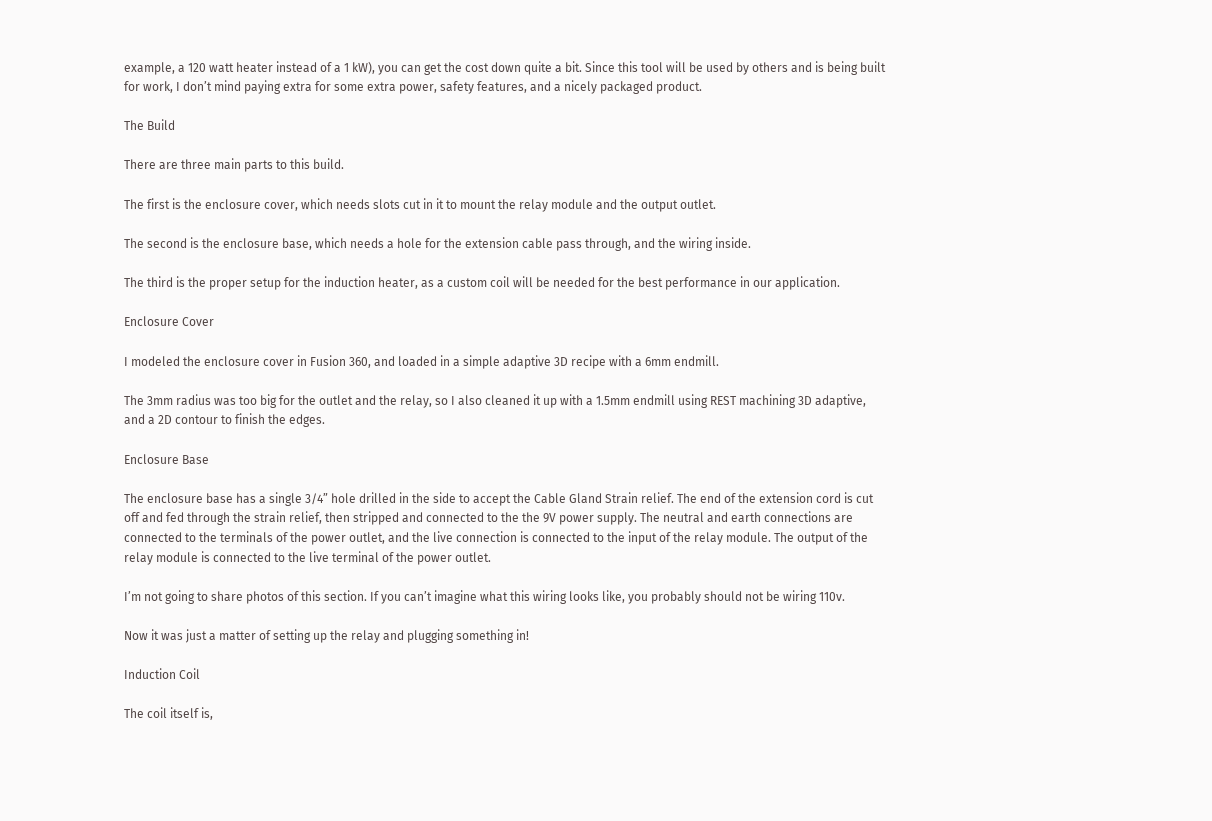example, a 120 watt heater instead of a 1 kW), you can get the cost down quite a bit. Since this tool will be used by others and is being built for work, I don’t mind paying extra for some extra power, safety features, and a nicely packaged product.

The Build

There are three main parts to this build.

The first is the enclosure cover, which needs slots cut in it to mount the relay module and the output outlet.

The second is the enclosure base, which needs a hole for the extension cable pass through, and the wiring inside.

The third is the proper setup for the induction heater, as a custom coil will be needed for the best performance in our application.

Enclosure Cover

I modeled the enclosure cover in Fusion 360, and loaded in a simple adaptive 3D recipe with a 6mm endmill.

The 3mm radius was too big for the outlet and the relay, so I also cleaned it up with a 1.5mm endmill using REST machining 3D adaptive, and a 2D contour to finish the edges.

Enclosure Base

The enclosure base has a single 3/4” hole drilled in the side to accept the Cable Gland Strain relief. The end of the extension cord is cut off and fed through the strain relief, then stripped and connected to the the 9V power supply. The neutral and earth connections are connected to the terminals of the power outlet, and the live connection is connected to the input of the relay module. The output of the relay module is connected to the live terminal of the power outlet.

I’m not going to share photos of this section. If you can’t imagine what this wiring looks like, you probably should not be wiring 110v.

Now it was just a matter of setting up the relay and plugging something in!

Induction Coil

The coil itself is,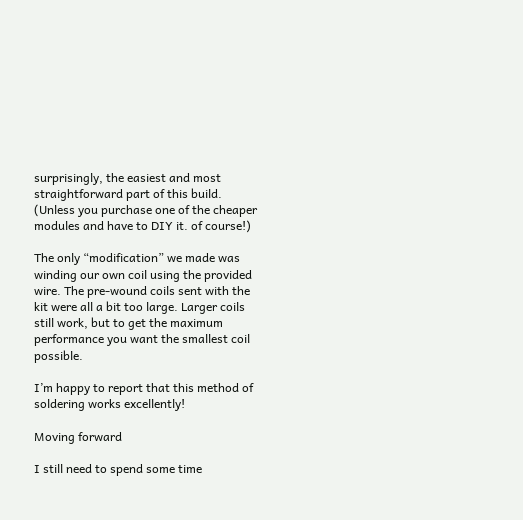surprisingly, the easiest and most straightforward part of this build. (Unless you purchase one of the cheaper modules and have to DIY it. of course!)

The only “modification” we made was winding our own coil using the provided wire. The pre-wound coils sent with the kit were all a bit too large. Larger coils still work, but to get the maximum performance you want the smallest coil possible.

I’m happy to report that this method of soldering works excellently!

Moving forward

I still need to spend some time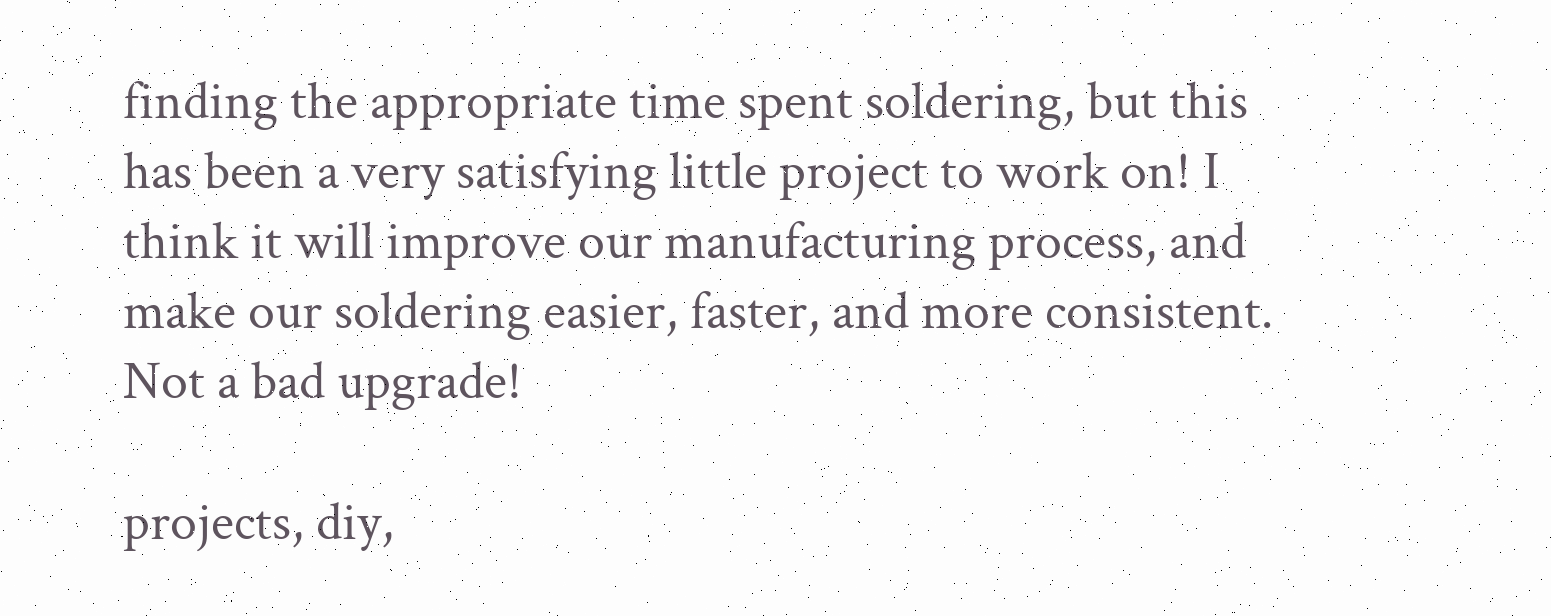finding the appropriate time spent soldering, but this has been a very satisfying little project to work on! I think it will improve our manufacturing process, and make our soldering easier, faster, and more consistent. Not a bad upgrade!

projects, diy,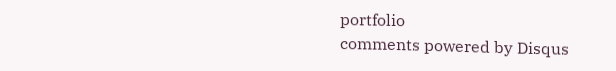portfolio
comments powered by Disqus